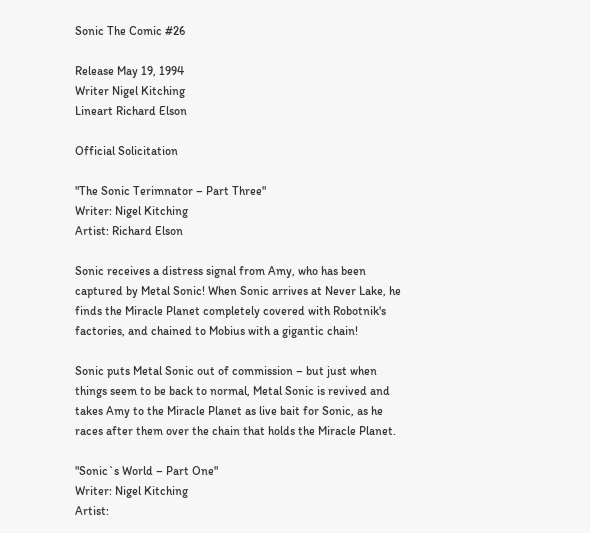Sonic The Comic #26

Release May 19, 1994
Writer Nigel Kitching
Lineart Richard Elson

Official Solicitation

"The Sonic Terimnator – Part Three"
Writer: Nigel Kitching
Artist: Richard Elson

Sonic receives a distress signal from Amy, who has been captured by Metal Sonic! When Sonic arrives at Never Lake, he finds the Miracle Planet completely covered with Robotnik's factories, and chained to Mobius with a gigantic chain!

Sonic puts Metal Sonic out of commission – but just when things seem to be back to normal, Metal Sonic is revived and takes Amy to the Miracle Planet as live bait for Sonic, as he races after them over the chain that holds the Miracle Planet.

"Sonic`s World – Part One"
Writer: Nigel Kitching
Artist: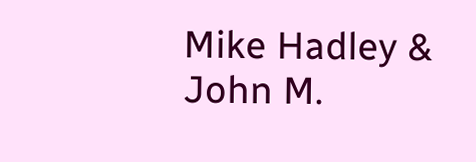Mike Hadley & John M.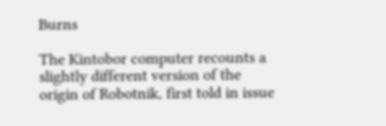Burns

The Kintobor computer recounts a slightly different version of the origin of Robotnik, first told in issue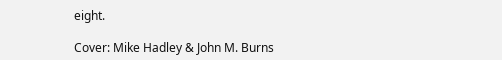eight.

Cover: Mike Hadley & John M. Burns